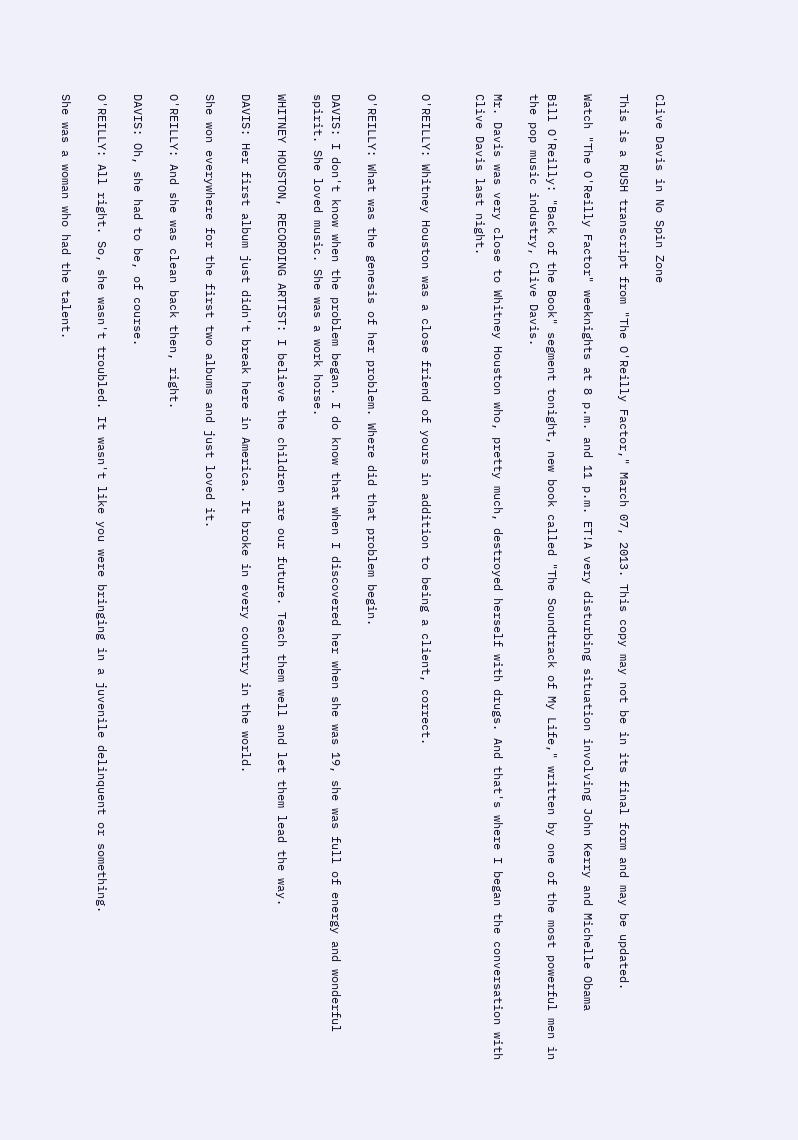Clive Davis in No Spin Zone

This is a RUSH transcript from "The O'Reilly Factor," March 07, 2013. This copy may not be in its final form and may be updated.

Watch "The O'Reilly Factor" weeknights at 8 p.m. and 11 p.m. ET!A very disturbing situation involving John Kerry and Michelle Obama

Bill O'Reilly: "Back of the Book" segment tonight, new book called "The Soundtrack of My Life," written by one of the most powerful men in the pop music industry, Clive Davis.

Mr. Davis was very close to Whitney Houston who, pretty much, destroyed herself with drugs. And that's where I began the conversation with Clive Davis last night.


O'REILLY: Whitney Houston was a close friend of yours in addition to being a client, correct.


O'REILLY: What was the genesis of her problem. Where did that problem begin.

DAVIS: I don't know when the problem began. I do know that when I discovered her when she was 19, she was full of energy and wonderful spirit. She loved music. She was a work horse.

WHITNEY HOUSTON, RECORDING ARTIST: I believe the children are our future. Teach them well and let them lead the way.

DAVIS: Her first album just didn't break here in America. It broke in every country in the world.

She won everywhere for the first two albums and just loved it.

O'REILLY: And she was clean back then, right.

DAVIS: Oh, she had to be, of course.

O'REILLY: All right. So, she wasn't troubled. It wasn't like you were bringing in a juvenile delinquent or something.

She was a woman who had the talent.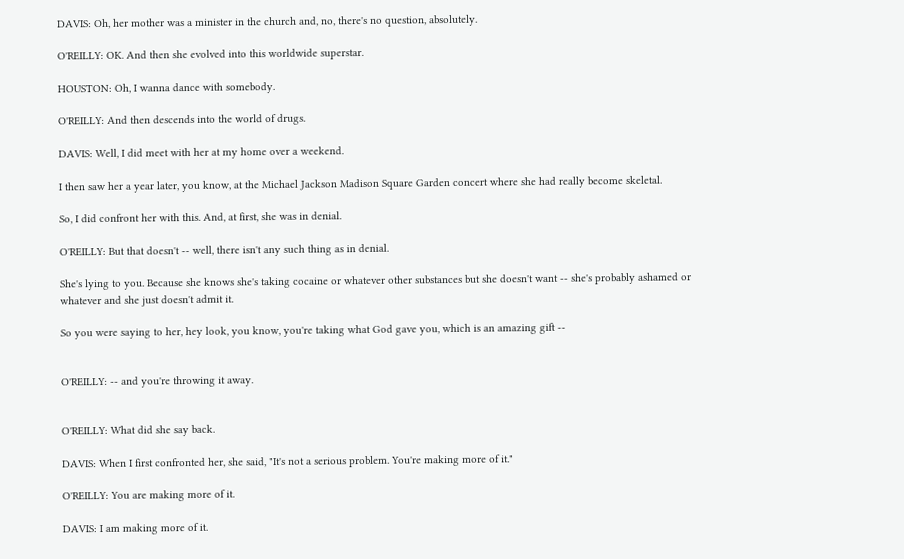DAVIS: Oh, her mother was a minister in the church and, no, there's no question, absolutely.

O'REILLY: OK. And then she evolved into this worldwide superstar.

HOUSTON: Oh, I wanna dance with somebody.

O'REILLY: And then descends into the world of drugs.

DAVIS: Well, I did meet with her at my home over a weekend.

I then saw her a year later, you know, at the Michael Jackson Madison Square Garden concert where she had really become skeletal.

So, I did confront her with this. And, at first, she was in denial.

O'REILLY: But that doesn't -- well, there isn't any such thing as in denial.

She's lying to you. Because she knows she's taking cocaine or whatever other substances but she doesn't want -- she's probably ashamed or whatever and she just doesn't admit it.

So you were saying to her, hey look, you know, you're taking what God gave you, which is an amazing gift --


O'REILLY: -- and you're throwing it away.


O'REILLY: What did she say back.

DAVIS: When I first confronted her, she said, "It's not a serious problem. You're making more of it."

O'REILLY: You are making more of it.

DAVIS: I am making more of it.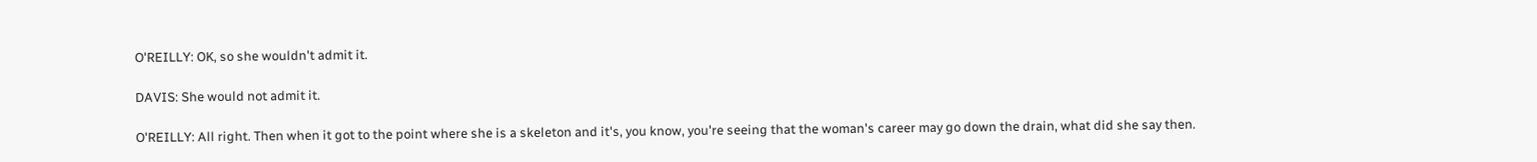O'REILLY: OK, so she wouldn't admit it.

DAVIS: She would not admit it.

O'REILLY: All right. Then when it got to the point where she is a skeleton and it's, you know, you're seeing that the woman's career may go down the drain, what did she say then.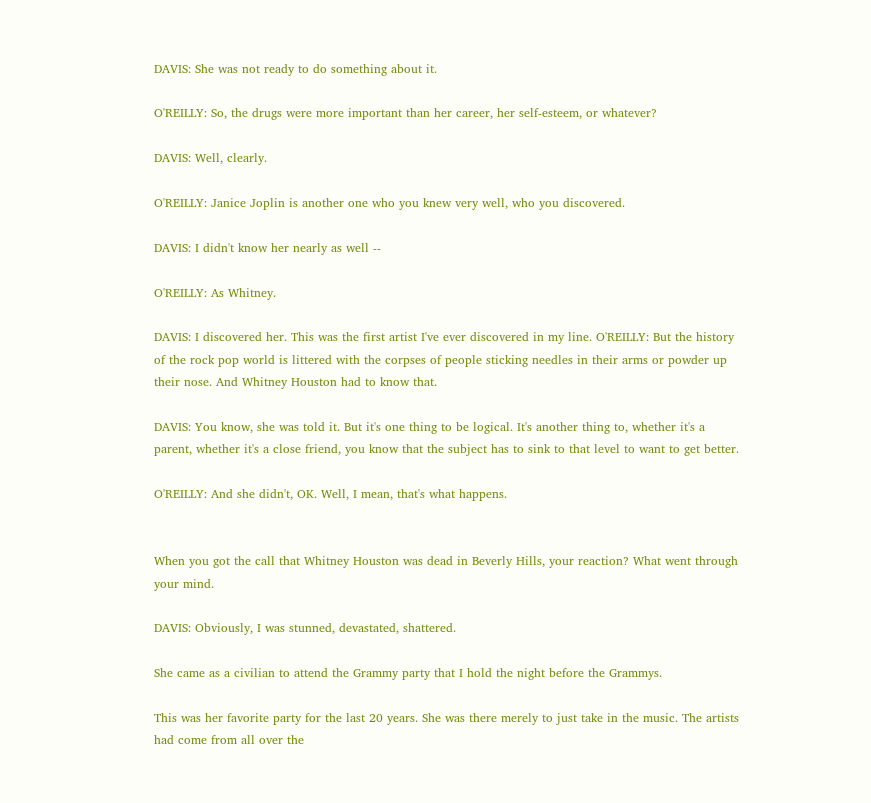DAVIS: She was not ready to do something about it.

O'REILLY: So, the drugs were more important than her career, her self-esteem, or whatever?

DAVIS: Well, clearly.

O'REILLY: Janice Joplin is another one who you knew very well, who you discovered.

DAVIS: I didn't know her nearly as well --

O'REILLY: As Whitney.

DAVIS: I discovered her. This was the first artist I've ever discovered in my line. O'REILLY: But the history of the rock pop world is littered with the corpses of people sticking needles in their arms or powder up their nose. And Whitney Houston had to know that.

DAVIS: You know, she was told it. But it's one thing to be logical. It's another thing to, whether it's a parent, whether it's a close friend, you know that the subject has to sink to that level to want to get better.

O'REILLY: And she didn't, OK. Well, I mean, that's what happens.


When you got the call that Whitney Houston was dead in Beverly Hills, your reaction? What went through your mind.

DAVIS: Obviously, I was stunned, devastated, shattered.

She came as a civilian to attend the Grammy party that I hold the night before the Grammys.

This was her favorite party for the last 20 years. She was there merely to just take in the music. The artists had come from all over the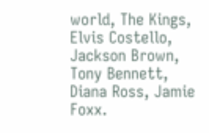world, The Kings, Elvis Costello, Jackson Brown, Tony Bennett, Diana Ross, Jamie Foxx.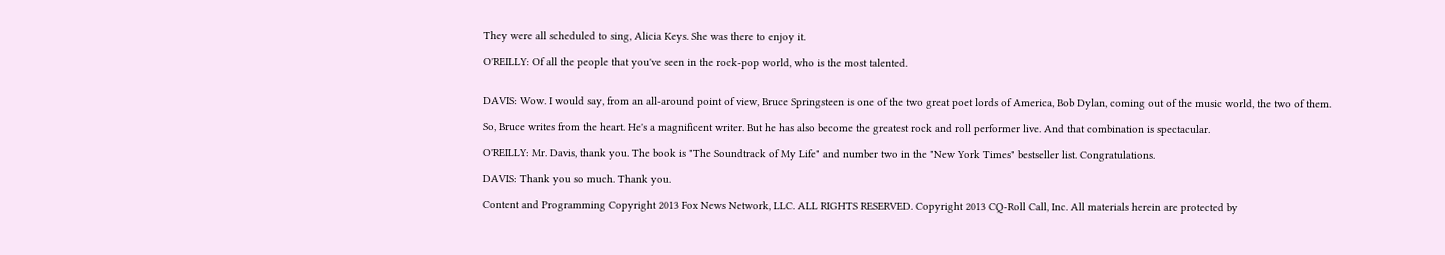They were all scheduled to sing, Alicia Keys. She was there to enjoy it.

O'REILLY: Of all the people that you've seen in the rock-pop world, who is the most talented.


DAVIS: Wow. I would say, from an all-around point of view, Bruce Springsteen is one of the two great poet lords of America, Bob Dylan, coming out of the music world, the two of them.

So, Bruce writes from the heart. He's a magnificent writer. But he has also become the greatest rock and roll performer live. And that combination is spectacular.

O'REILLY: Mr. Davis, thank you. The book is "The Soundtrack of My Life" and number two in the "New York Times" bestseller list. Congratulations.

DAVIS: Thank you so much. Thank you.

Content and Programming Copyright 2013 Fox News Network, LLC. ALL RIGHTS RESERVED. Copyright 2013 CQ-Roll Call, Inc. All materials herein are protected by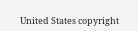United States copyright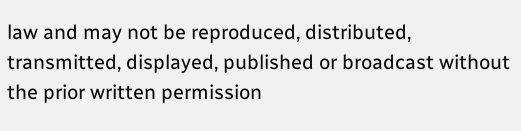law and may not be reproduced, distributed, transmitted, displayed, published or broadcast without the prior written permission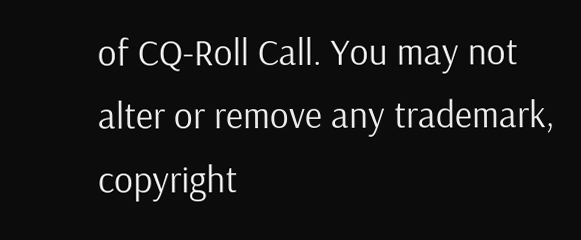of CQ-Roll Call. You may not alter or remove any trademark, copyright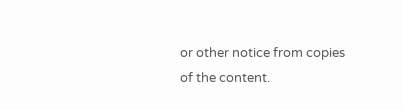or other notice from copies of the content.